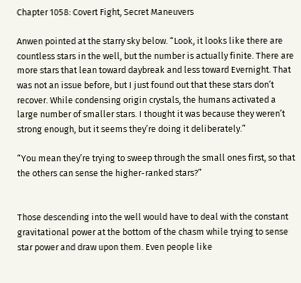Chapter 1058: Covert Fight, Secret Maneuvers

Anwen pointed at the starry sky below. “Look, it looks like there are countless stars in the well, but the number is actually finite. There are more stars that lean toward daybreak and less toward Evernight. That was not an issue before, but I just found out that these stars don’t recover. While condensing origin crystals, the humans activated a large number of smaller stars. I thought it was because they weren’t strong enough, but it seems they’re doing it deliberately.”

“You mean they’re trying to sweep through the small ones first, so that the others can sense the higher-ranked stars?”


Those descending into the well would have to deal with the constant gravitational power at the bottom of the chasm while trying to sense star power and draw upon them. Even people like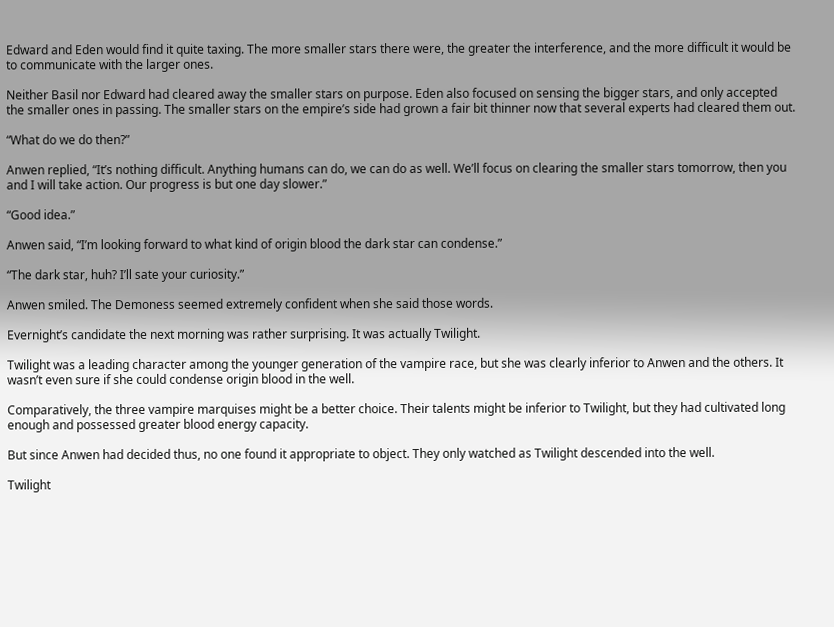Edward and Eden would find it quite taxing. The more smaller stars there were, the greater the interference, and the more difficult it would be to communicate with the larger ones.

Neither Basil nor Edward had cleared away the smaller stars on purpose. Eden also focused on sensing the bigger stars, and only accepted the smaller ones in passing. The smaller stars on the empire’s side had grown a fair bit thinner now that several experts had cleared them out.

“What do we do then?”

Anwen replied, “It’s nothing difficult. Anything humans can do, we can do as well. We’ll focus on clearing the smaller stars tomorrow, then you and I will take action. Our progress is but one day slower.”

“Good idea.”

Anwen said, “I’m looking forward to what kind of origin blood the dark star can condense.”

“The dark star, huh? I’ll sate your curiosity.”

Anwen smiled. The Demoness seemed extremely confident when she said those words.

Evernight’s candidate the next morning was rather surprising. It was actually Twilight.

Twilight was a leading character among the younger generation of the vampire race, but she was clearly inferior to Anwen and the others. It wasn’t even sure if she could condense origin blood in the well.

Comparatively, the three vampire marquises might be a better choice. Their talents might be inferior to Twilight, but they had cultivated long enough and possessed greater blood energy capacity.

But since Anwen had decided thus, no one found it appropriate to object. They only watched as Twilight descended into the well.

Twilight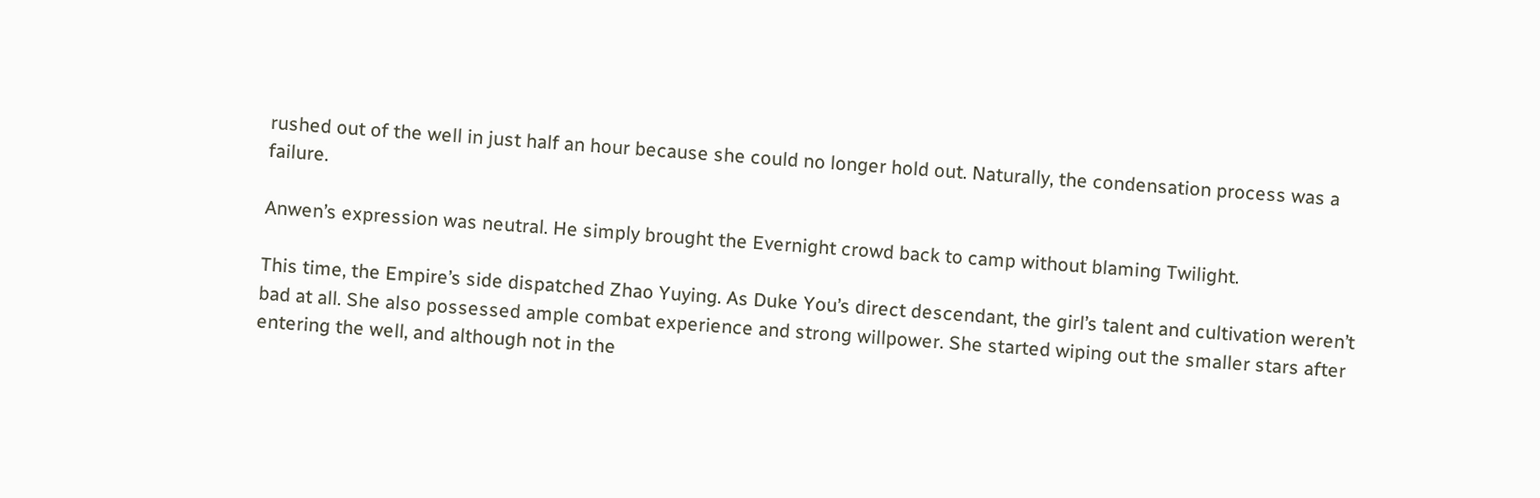rushed out of the well in just half an hour because she could no longer hold out. Naturally, the condensation process was a failure.

Anwen’s expression was neutral. He simply brought the Evernight crowd back to camp without blaming Twilight.

This time, the Empire’s side dispatched Zhao Yuying. As Duke You’s direct descendant, the girl’s talent and cultivation weren’t bad at all. She also possessed ample combat experience and strong willpower. She started wiping out the smaller stars after entering the well, and although not in the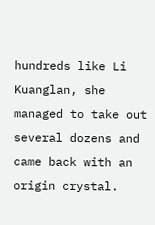hundreds like Li Kuanglan, she managed to take out several dozens and came back with an origin crystal.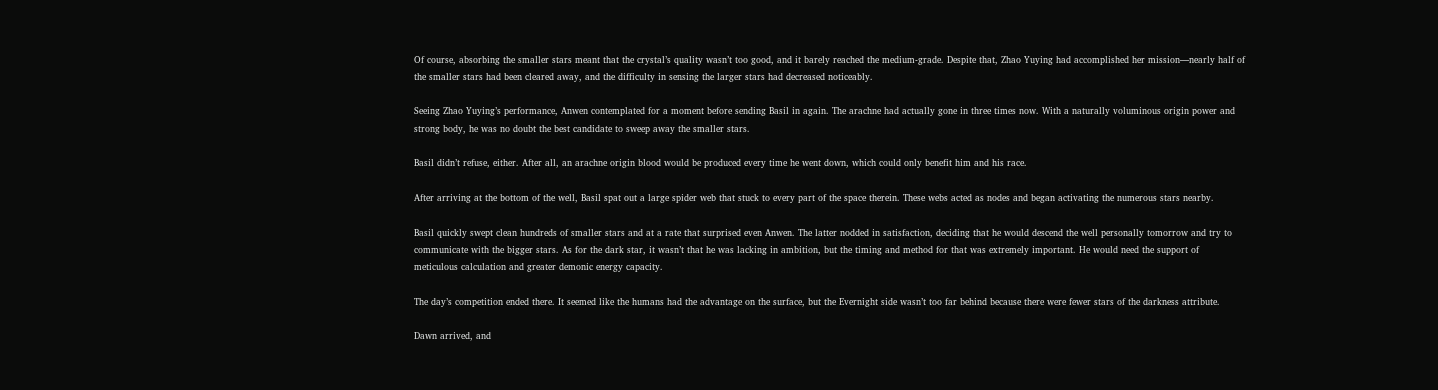Of course, absorbing the smaller stars meant that the crystal’s quality wasn’t too good, and it barely reached the medium-grade. Despite that, Zhao Yuying had accomplished her mission—nearly half of the smaller stars had been cleared away, and the difficulty in sensing the larger stars had decreased noticeably.

Seeing Zhao Yuying’s performance, Anwen contemplated for a moment before sending Basil in again. The arachne had actually gone in three times now. With a naturally voluminous origin power and strong body, he was no doubt the best candidate to sweep away the smaller stars.

Basil didn’t refuse, either. After all, an arachne origin blood would be produced every time he went down, which could only benefit him and his race.

After arriving at the bottom of the well, Basil spat out a large spider web that stuck to every part of the space therein. These webs acted as nodes and began activating the numerous stars nearby.

Basil quickly swept clean hundreds of smaller stars and at a rate that surprised even Anwen. The latter nodded in satisfaction, deciding that he would descend the well personally tomorrow and try to communicate with the bigger stars. As for the dark star, it wasn’t that he was lacking in ambition, but the timing and method for that was extremely important. He would need the support of meticulous calculation and greater demonic energy capacity.

The day’s competition ended there. It seemed like the humans had the advantage on the surface, but the Evernight side wasn’t too far behind because there were fewer stars of the darkness attribute.

Dawn arrived, and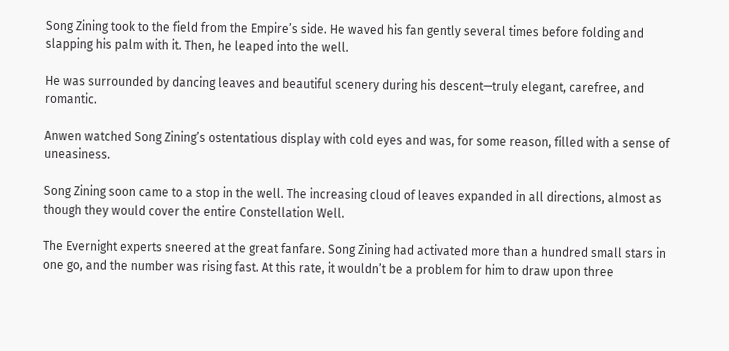Song Zining took to the field from the Empire’s side. He waved his fan gently several times before folding and slapping his palm with it. Then, he leaped into the well.

He was surrounded by dancing leaves and beautiful scenery during his descent—truly elegant, carefree, and romantic.

Anwen watched Song Zining’s ostentatious display with cold eyes and was, for some reason, filled with a sense of uneasiness.

Song Zining soon came to a stop in the well. The increasing cloud of leaves expanded in all directions, almost as though they would cover the entire Constellation Well.

The Evernight experts sneered at the great fanfare. Song Zining had activated more than a hundred small stars in one go, and the number was rising fast. At this rate, it wouldn’t be a problem for him to draw upon three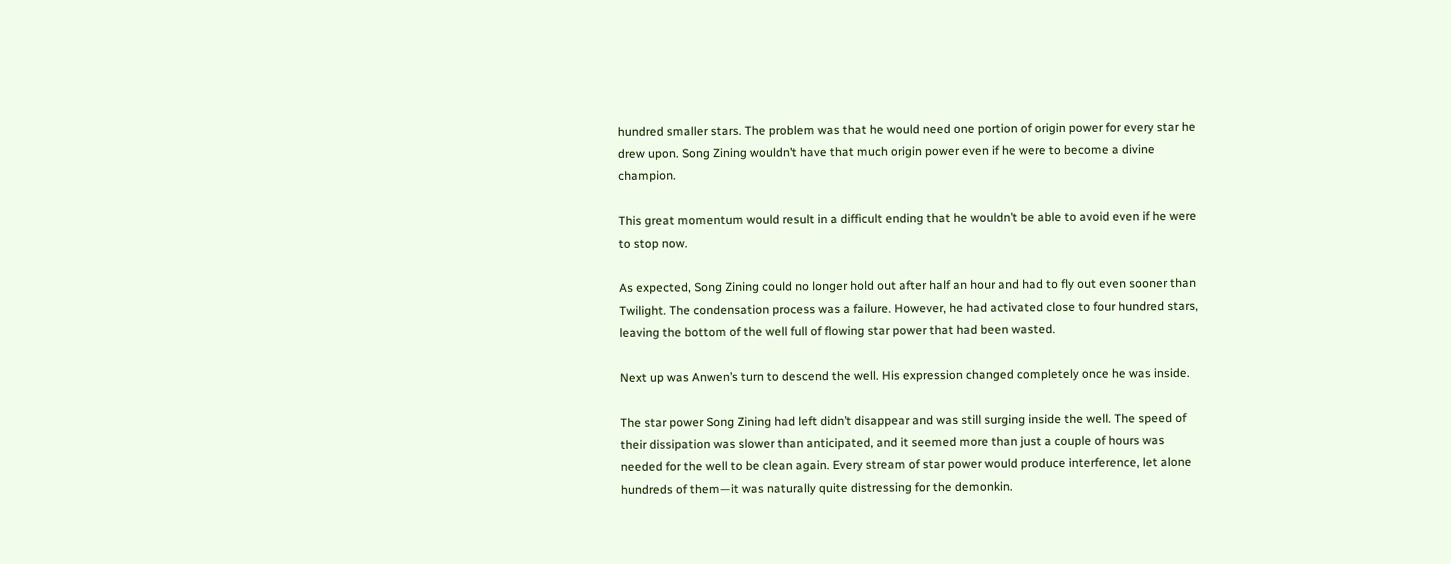hundred smaller stars. The problem was that he would need one portion of origin power for every star he drew upon. Song Zining wouldn’t have that much origin power even if he were to become a divine champion.

This great momentum would result in a difficult ending that he wouldn’t be able to avoid even if he were to stop now.

As expected, Song Zining could no longer hold out after half an hour and had to fly out even sooner than Twilight. The condensation process was a failure. However, he had activated close to four hundred stars, leaving the bottom of the well full of flowing star power that had been wasted.

Next up was Anwen’s turn to descend the well. His expression changed completely once he was inside.

The star power Song Zining had left didn’t disappear and was still surging inside the well. The speed of their dissipation was slower than anticipated, and it seemed more than just a couple of hours was needed for the well to be clean again. Every stream of star power would produce interference, let alone hundreds of them—it was naturally quite distressing for the demonkin.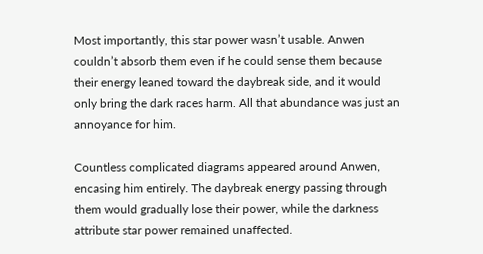Most importantly, this star power wasn’t usable. Anwen couldn’t absorb them even if he could sense them because their energy leaned toward the daybreak side, and it would only bring the dark races harm. All that abundance was just an annoyance for him.

Countless complicated diagrams appeared around Anwen, encasing him entirely. The daybreak energy passing through them would gradually lose their power, while the darkness attribute star power remained unaffected.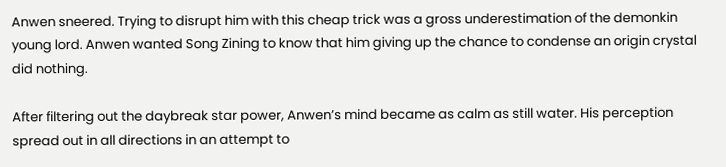Anwen sneered. Trying to disrupt him with this cheap trick was a gross underestimation of the demonkin young lord. Anwen wanted Song Zining to know that him giving up the chance to condense an origin crystal did nothing.

After filtering out the daybreak star power, Anwen’s mind became as calm as still water. His perception spread out in all directions in an attempt to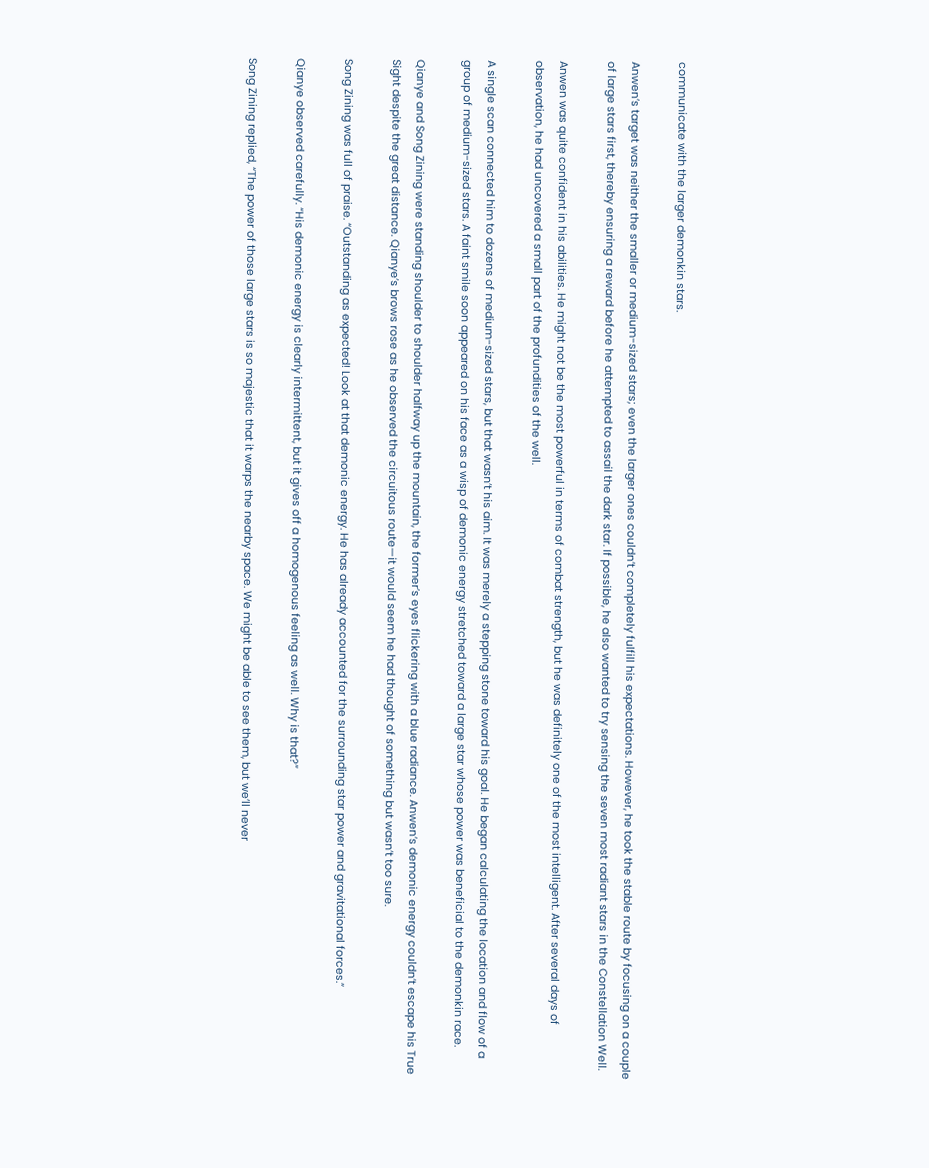communicate with the larger demonkin stars.

Anwen’s target was neither the smaller or medium-sized stars; even the larger ones couldn’t completely fulfill his expectations. However, he took the stable route by focusing on a couple of large stars first, thereby ensuring a reward before he attempted to assail the dark star. If possible, he also wanted to try sensing the seven most radiant stars in the Constellation Well.

Anwen was quite confident in his abilities. He might not be the most powerful in terms of combat strength, but he was definitely one of the most intelligent. After several days of observation, he had uncovered a small part of the profundities of the well.

A single scan connected him to dozens of medium-sized stars, but that wasn’t his aim. It was merely a stepping stone toward his goal. He began calculating the location and flow of a group of medium-sized stars. A faint smile soon appeared on his face as a wisp of demonic energy stretched toward a large star whose power was beneficial to the demonkin race.

Qianye and Song Zining were standing shoulder to shoulder halfway up the mountain, the former’s eyes flickering with a blue radiance. Anwen’s demonic energy couldn’t escape his True Sight despite the great distance. Qianye’s brows rose as he observed the circuitous route—it would seem he had thought of something but wasn’t too sure.

Song Zining was full of praise. “Outstanding as expected! Look at that demonic energy. He has already accounted for the surrounding star power and gravitational forces.”

Qianye observed carefully. “His demonic energy is clearly intermittent, but it gives off a homogenous feeling as well. Why is that?”

Song Zining replied, “The power of those large stars is so majestic that it warps the nearby space. We might be able to see them, but we’ll never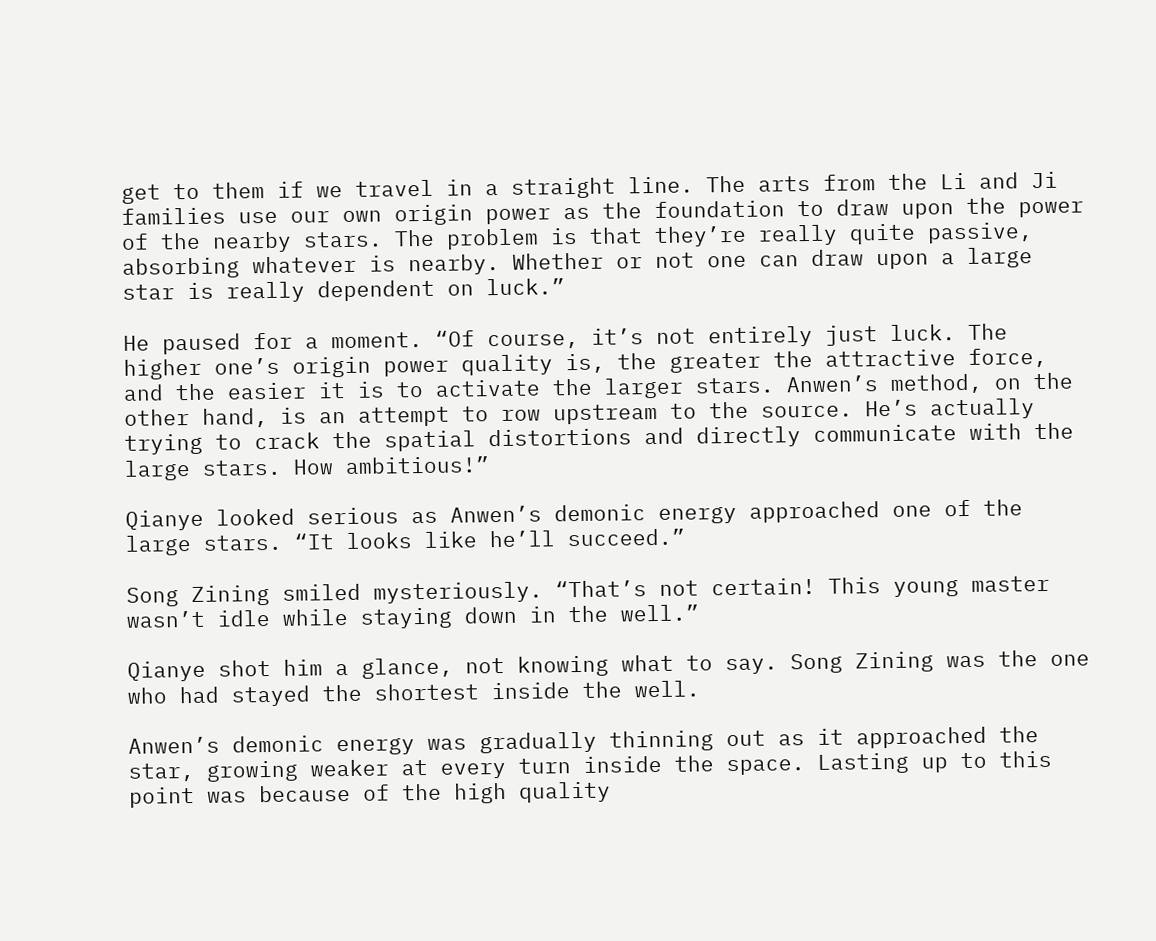get to them if we travel in a straight line. The arts from the Li and Ji families use our own origin power as the foundation to draw upon the power of the nearby stars. The problem is that they’re really quite passive, absorbing whatever is nearby. Whether or not one can draw upon a large star is really dependent on luck.”

He paused for a moment. “Of course, it’s not entirely just luck. The higher one’s origin power quality is, the greater the attractive force, and the easier it is to activate the larger stars. Anwen’s method, on the other hand, is an attempt to row upstream to the source. He’s actually trying to crack the spatial distortions and directly communicate with the large stars. How ambitious!”

Qianye looked serious as Anwen’s demonic energy approached one of the large stars. “It looks like he’ll succeed.”

Song Zining smiled mysteriously. “That’s not certain! This young master wasn’t idle while staying down in the well.”

Qianye shot him a glance, not knowing what to say. Song Zining was the one who had stayed the shortest inside the well.

Anwen’s demonic energy was gradually thinning out as it approached the star, growing weaker at every turn inside the space. Lasting up to this point was because of the high quality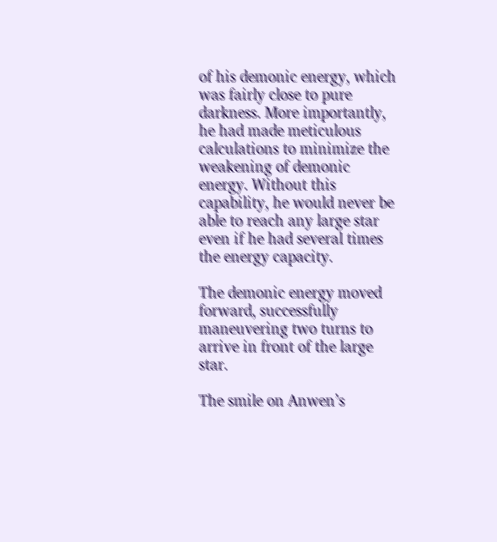of his demonic energy, which was fairly close to pure darkness. More importantly, he had made meticulous calculations to minimize the weakening of demonic energy. Without this capability, he would never be able to reach any large star even if he had several times the energy capacity.

The demonic energy moved forward, successfully maneuvering two turns to arrive in front of the large star.

The smile on Anwen’s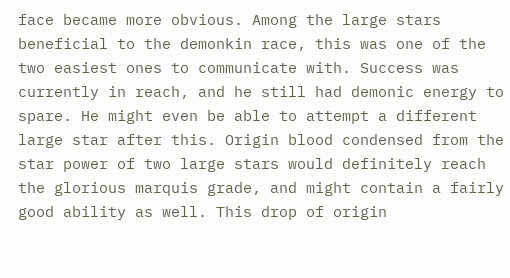face became more obvious. Among the large stars beneficial to the demonkin race, this was one of the two easiest ones to communicate with. Success was currently in reach, and he still had demonic energy to spare. He might even be able to attempt a different large star after this. Origin blood condensed from the star power of two large stars would definitely reach the glorious marquis grade, and might contain a fairly good ability as well. This drop of origin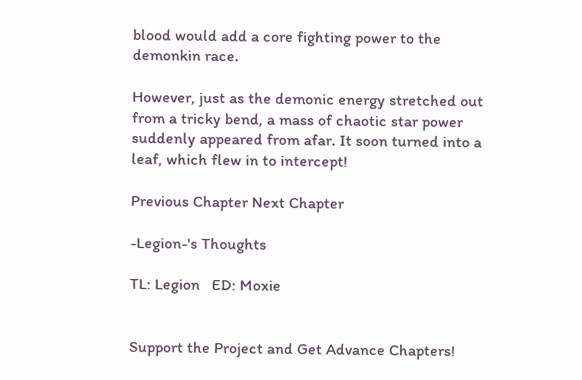blood would add a core fighting power to the demonkin race.

However, just as the demonic energy stretched out from a tricky bend, a mass of chaotic star power suddenly appeared from afar. It soon turned into a leaf, which flew in to intercept!

Previous Chapter Next Chapter

-Legion-'s Thoughts

TL: Legion   ED: Moxie


Support the Project and Get Advance Chapters!